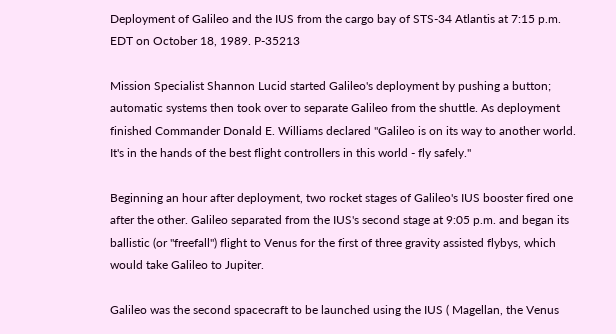Deployment of Galileo and the IUS from the cargo bay of STS-34 Atlantis at 7:15 p.m.
EDT on October 18, 1989. P-35213

Mission Specialist Shannon Lucid started Galileo's deployment by pushing a button;
automatic systems then took over to separate Galileo from the shuttle. As deployment
finished Commander Donald E. Williams declared "Galileo is on its way to another world.
It's in the hands of the best flight controllers in this world - fly safely."

Beginning an hour after deployment, two rocket stages of Galileo's IUS booster fired one
after the other. Galileo separated from the IUS's second stage at 9:05 p.m. and began its
ballistic (or "freefall") flight to Venus for the first of three gravity assisted flybys, which
would take Galileo to Jupiter.

Galileo was the second spacecraft to be launched using the IUS ( Magellan, the Venus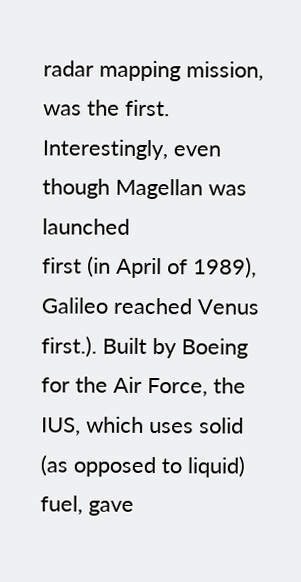radar mapping mission, was the first. Interestingly, even though Magellan was launched
first (in April of 1989), Galileo reached Venus first.). Built by Boeing for the Air Force, the
IUS, which uses solid (as opposed to liquid) fuel, gave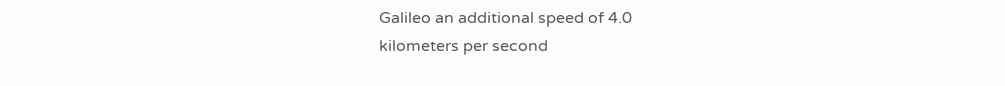Galileo an additional speed of 4.0
kilometers per second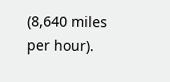(8,640 miles per hour).